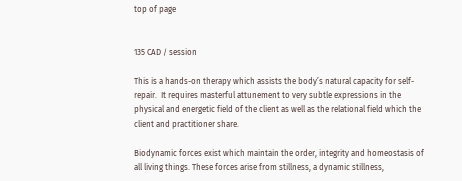top of page


135 CAD / session

This is a hands-on therapy which assists the body’s natural capacity for self-repair.  It requires masterful attunement to very subtle expressions in the physical and energetic field of the client as well as the relational field which the client and practitioner share.

Biodynamic forces exist which maintain the order, integrity and homeostasis of all living things. These forces arise from stillness, a dynamic stillness,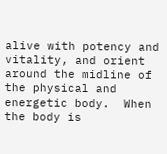alive with potency and vitality, and orient around the midline of the physical and energetic body.  When the body is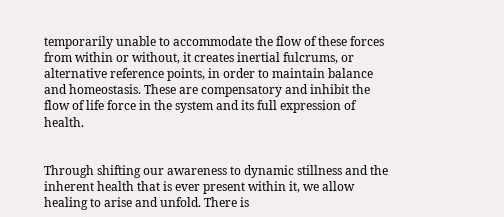temporarily unable to accommodate the flow of these forces from within or without, it creates inertial fulcrums, or alternative reference points, in order to maintain balance and homeostasis. These are compensatory and inhibit the flow of life force in the system and its full expression of health.


Through shifting our awareness to dynamic stillness and the inherent health that is ever present within it, we allow healing to arise and unfold. There is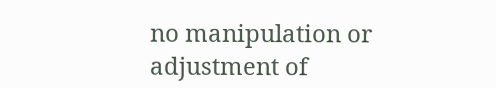no manipulation or adjustment of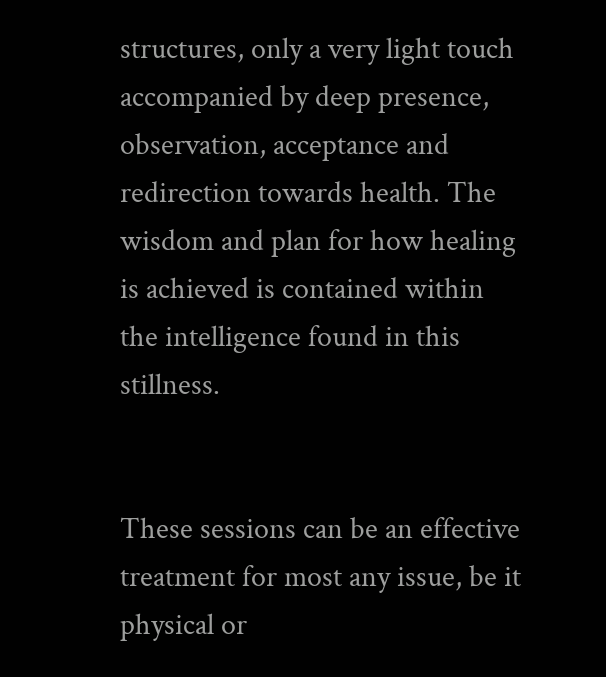structures, only a very light touch accompanied by deep presence, observation, acceptance and redirection towards health. The wisdom and plan for how healing is achieved is contained within the intelligence found in this stillness.


These sessions can be an effective treatment for most any issue, be it physical or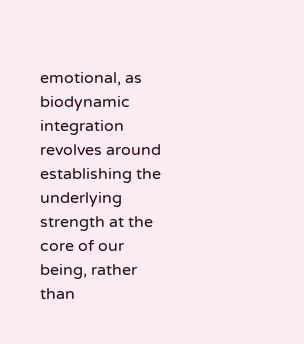emotional, as biodynamic integration revolves around establishing the underlying strength at the core of our being, rather than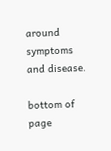around symptoms and disease.

bottom of page